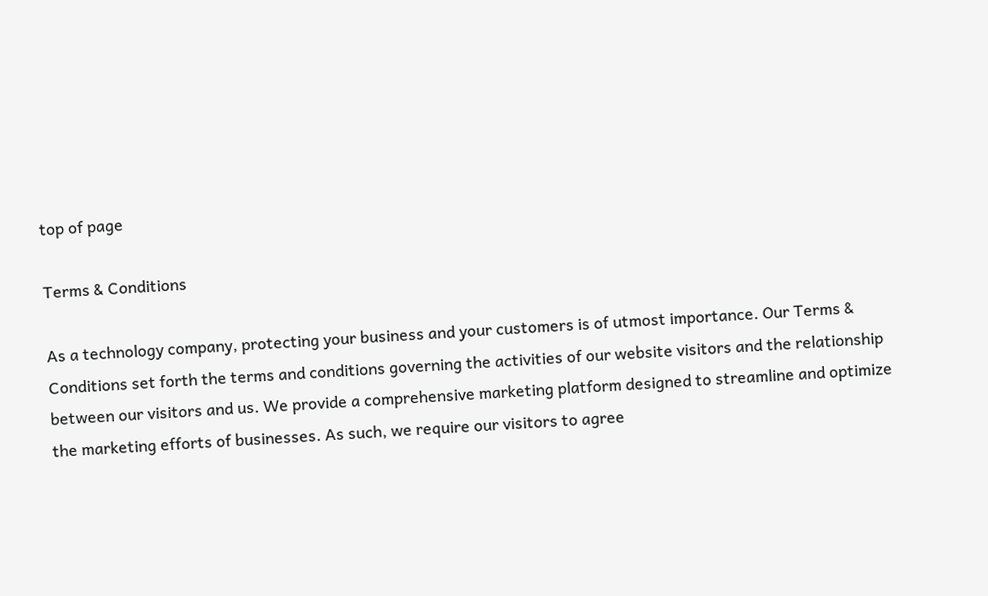top of page

Terms & Conditions

As a technology company, protecting your business and your customers is of utmost importance. Our Terms & Conditions set forth the terms and conditions governing the activities of our website visitors and the relationship between our visitors and us. We provide a comprehensive marketing platform designed to streamline and optimize the marketing efforts of businesses. As such, we require our visitors to agree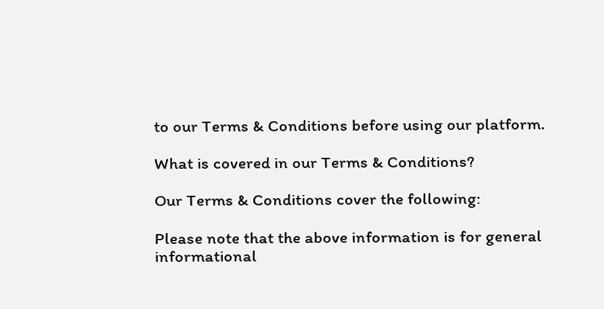to our Terms & Conditions before using our platform.

What is covered in our Terms & Conditions?

Our Terms & Conditions cover the following:

Please note that the above information is for general informational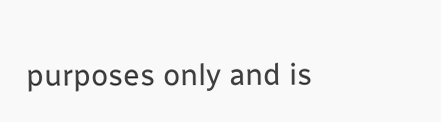purposes only and is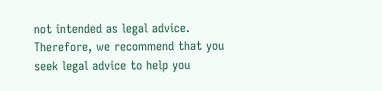not intended as legal advice. Therefore, we recommend that you seek legal advice to help you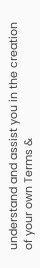understand and assist you in the creation of your own Terms &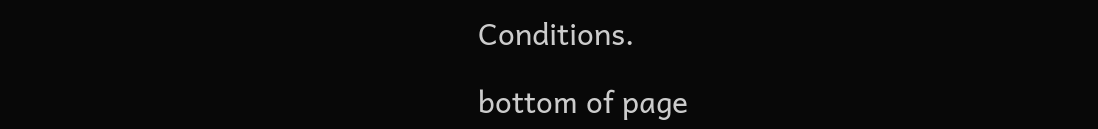Conditions.

bottom of page